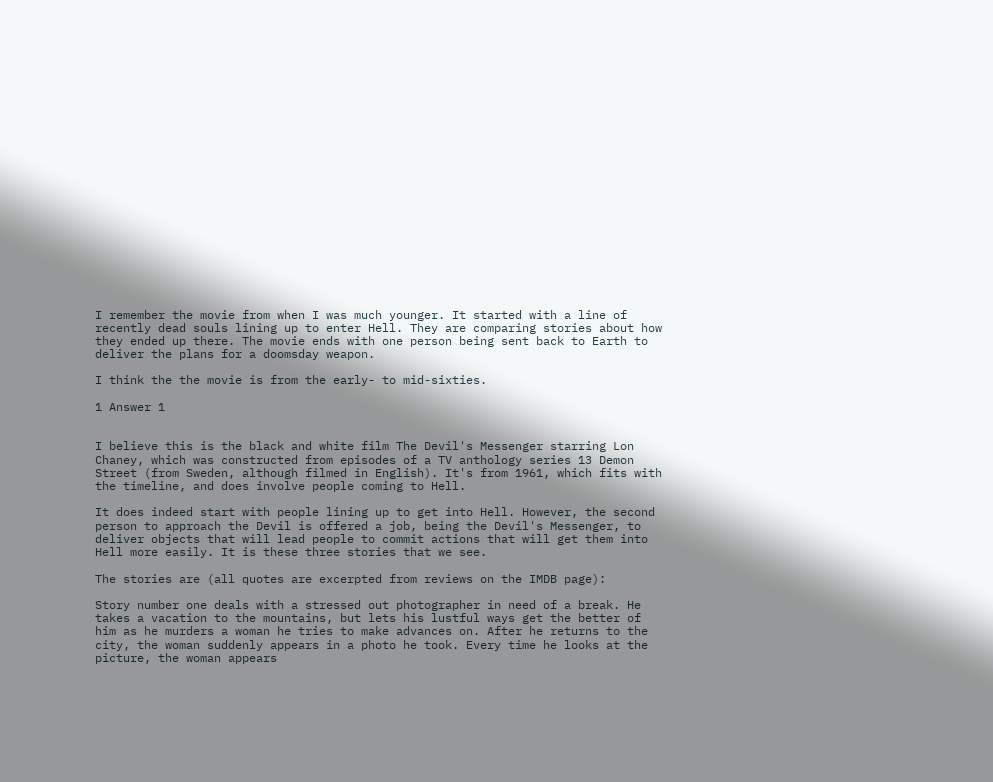I remember the movie from when I was much younger. It started with a line of recently dead souls lining up to enter Hell. They are comparing stories about how they ended up there. The movie ends with one person being sent back to Earth to deliver the plans for a doomsday weapon.

I think the the movie is from the early- to mid-sixties.

1 Answer 1


I believe this is the black and white film The Devil's Messenger starring Lon Chaney, which was constructed from episodes of a TV anthology series 13 Demon Street (from Sweden, although filmed in English). It's from 1961, which fits with the timeline, and does involve people coming to Hell.

It does indeed start with people lining up to get into Hell. However, the second person to approach the Devil is offered a job, being the Devil's Messenger, to deliver objects that will lead people to commit actions that will get them into Hell more easily. It is these three stories that we see.

The stories are (all quotes are excerpted from reviews on the IMDB page):

Story number one deals with a stressed out photographer in need of a break. He takes a vacation to the mountains, but lets his lustful ways get the better of him as he murders a woman he tries to make advances on. After he returns to the city, the woman suddenly appears in a photo he took. Every time he looks at the picture, the woman appears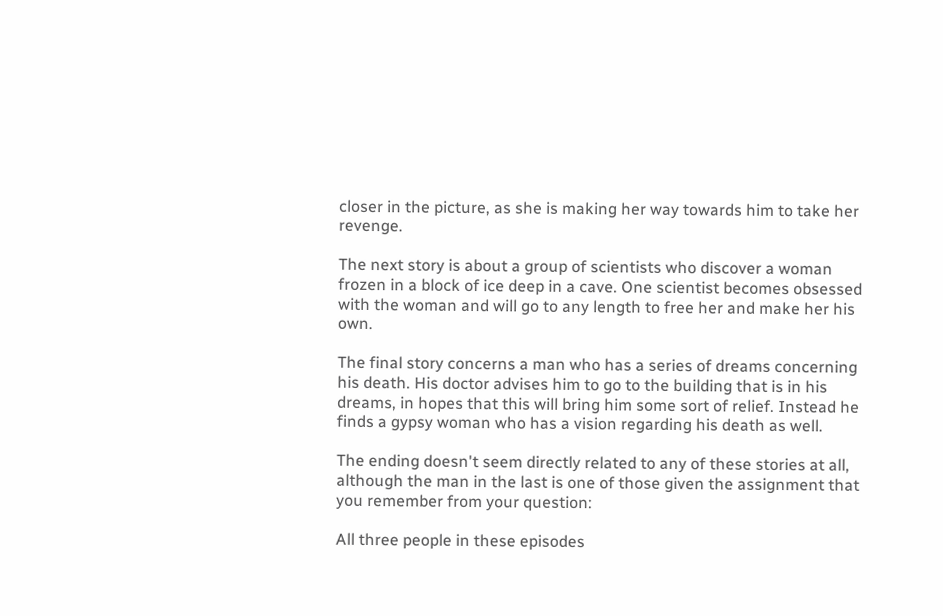closer in the picture, as she is making her way towards him to take her revenge.

The next story is about a group of scientists who discover a woman frozen in a block of ice deep in a cave. One scientist becomes obsessed with the woman and will go to any length to free her and make her his own.

The final story concerns a man who has a series of dreams concerning his death. His doctor advises him to go to the building that is in his dreams, in hopes that this will bring him some sort of relief. Instead he finds a gypsy woman who has a vision regarding his death as well.

The ending doesn't seem directly related to any of these stories at all, although the man in the last is one of those given the assignment that you remember from your question:

All three people in these episodes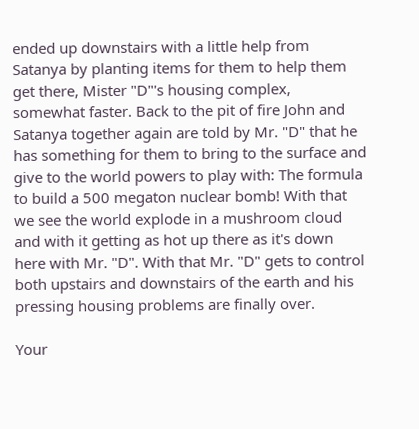ended up downstairs with a little help from Satanya by planting items for them to help them get there, Mister "D"'s housing complex, somewhat faster. Back to the pit of fire John and Satanya together again are told by Mr. "D" that he has something for them to bring to the surface and give to the world powers to play with: The formula to build a 500 megaton nuclear bomb! With that we see the world explode in a mushroom cloud and with it getting as hot up there as it's down here with Mr. "D". With that Mr. "D" gets to control both upstairs and downstairs of the earth and his pressing housing problems are finally over.

Your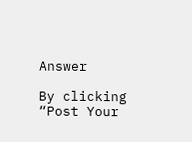Answer

By clicking “Post Your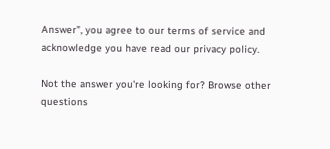Answer”, you agree to our terms of service and acknowledge you have read our privacy policy.

Not the answer you're looking for? Browse other questions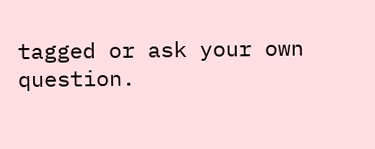tagged or ask your own question.